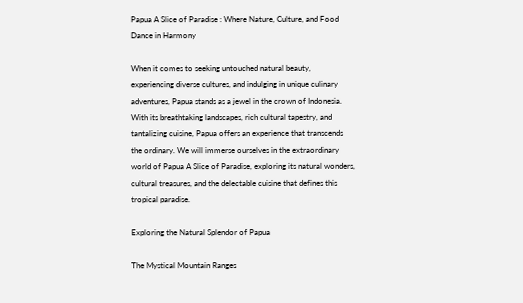Papua A Slice of Paradise : Where Nature, Culture, and Food Dance in Harmony

When it comes to seeking untouched natural beauty, experiencing diverse cultures, and indulging in unique culinary adventures, Papua stands as a jewel in the crown of Indonesia. With its breathtaking landscapes, rich cultural tapestry, and tantalizing cuisine, Papua offers an experience that transcends the ordinary. We will immerse ourselves in the extraordinary world of Papua A Slice of Paradise, exploring its natural wonders, cultural treasures, and the delectable cuisine that defines this tropical paradise.

Exploring the Natural Splendor of Papua

The Mystical Mountain Ranges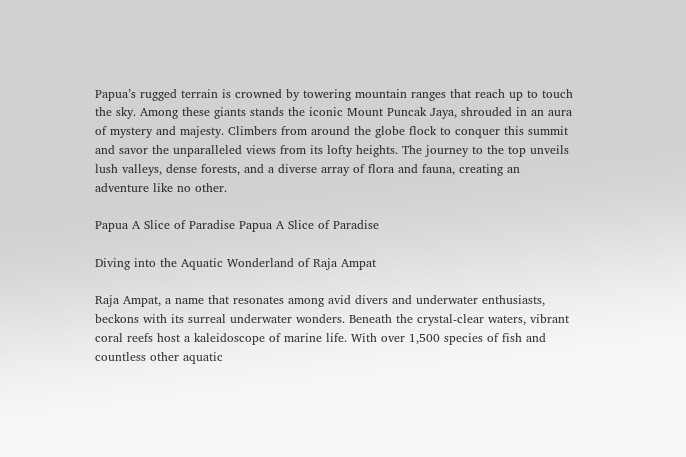Papua’s rugged terrain is crowned by towering mountain ranges that reach up to touch the sky. Among these giants stands the iconic Mount Puncak Jaya, shrouded in an aura of mystery and majesty. Climbers from around the globe flock to conquer this summit and savor the unparalleled views from its lofty heights. The journey to the top unveils lush valleys, dense forests, and a diverse array of flora and fauna, creating an adventure like no other.

Papua A Slice of Paradise Papua A Slice of Paradise

Diving into the Aquatic Wonderland of Raja Ampat

Raja Ampat, a name that resonates among avid divers and underwater enthusiasts, beckons with its surreal underwater wonders. Beneath the crystal-clear waters, vibrant coral reefs host a kaleidoscope of marine life. With over 1,500 species of fish and countless other aquatic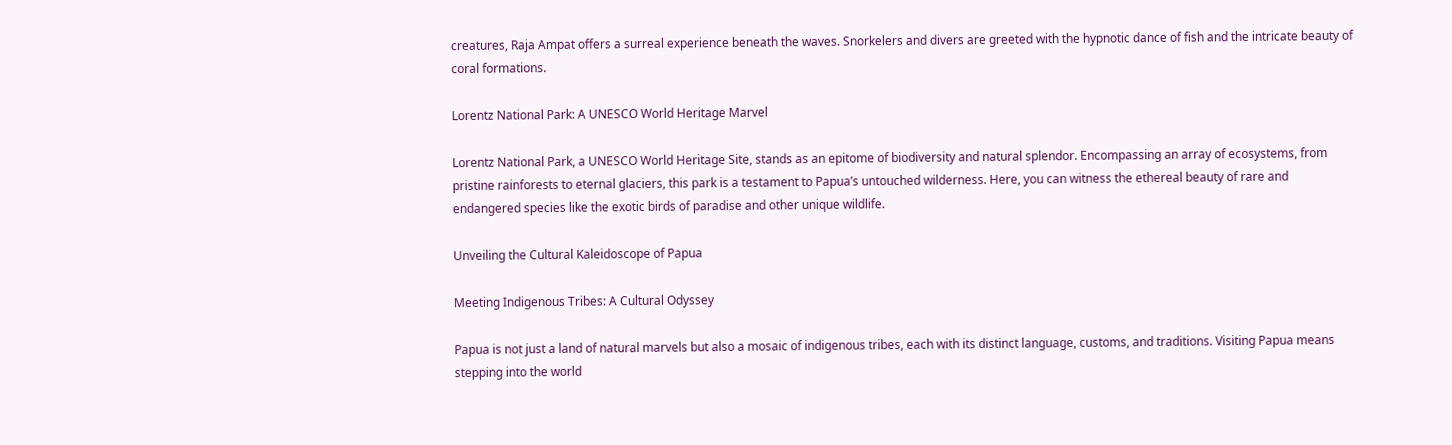creatures, Raja Ampat offers a surreal experience beneath the waves. Snorkelers and divers are greeted with the hypnotic dance of fish and the intricate beauty of coral formations.

Lorentz National Park: A UNESCO World Heritage Marvel

Lorentz National Park, a UNESCO World Heritage Site, stands as an epitome of biodiversity and natural splendor. Encompassing an array of ecosystems, from pristine rainforests to eternal glaciers, this park is a testament to Papua’s untouched wilderness. Here, you can witness the ethereal beauty of rare and endangered species like the exotic birds of paradise and other unique wildlife.

Unveiling the Cultural Kaleidoscope of Papua

Meeting Indigenous Tribes: A Cultural Odyssey

Papua is not just a land of natural marvels but also a mosaic of indigenous tribes, each with its distinct language, customs, and traditions. Visiting Papua means stepping into the world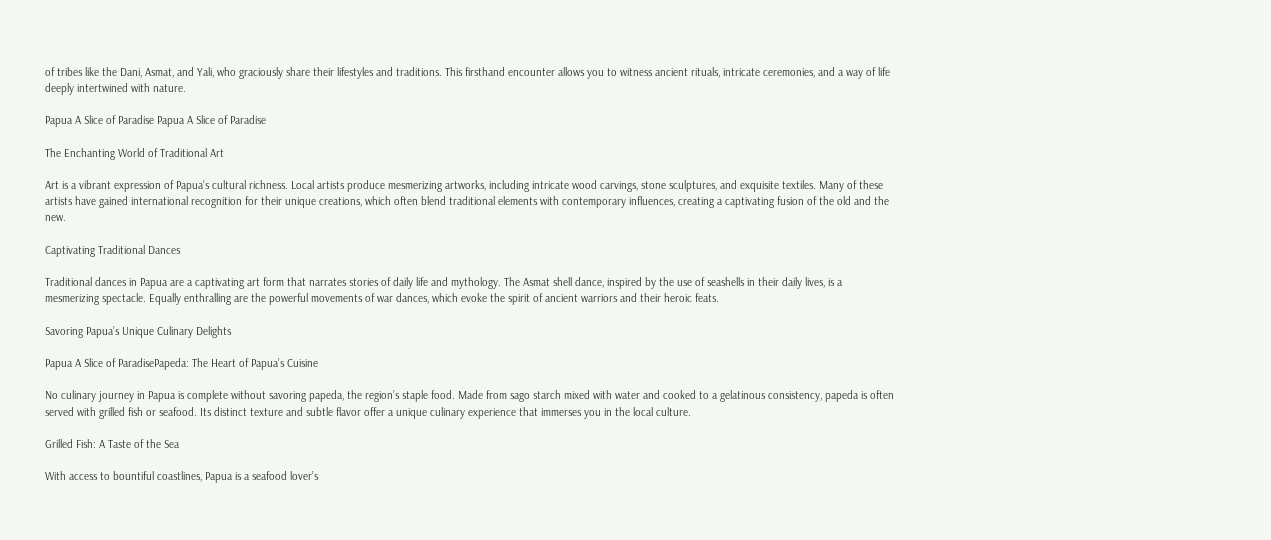of tribes like the Dani, Asmat, and Yali, who graciously share their lifestyles and traditions. This firsthand encounter allows you to witness ancient rituals, intricate ceremonies, and a way of life deeply intertwined with nature.

Papua A Slice of Paradise Papua A Slice of Paradise

The Enchanting World of Traditional Art

Art is a vibrant expression of Papua’s cultural richness. Local artists produce mesmerizing artworks, including intricate wood carvings, stone sculptures, and exquisite textiles. Many of these artists have gained international recognition for their unique creations, which often blend traditional elements with contemporary influences, creating a captivating fusion of the old and the new.

Captivating Traditional Dances

Traditional dances in Papua are a captivating art form that narrates stories of daily life and mythology. The Asmat shell dance, inspired by the use of seashells in their daily lives, is a mesmerizing spectacle. Equally enthralling are the powerful movements of war dances, which evoke the spirit of ancient warriors and their heroic feats.

Savoring Papua’s Unique Culinary Delights

Papua A Slice of ParadisePapeda: The Heart of Papua’s Cuisine

No culinary journey in Papua is complete without savoring papeda, the region’s staple food. Made from sago starch mixed with water and cooked to a gelatinous consistency, papeda is often served with grilled fish or seafood. Its distinct texture and subtle flavor offer a unique culinary experience that immerses you in the local culture.

Grilled Fish: A Taste of the Sea

With access to bountiful coastlines, Papua is a seafood lover’s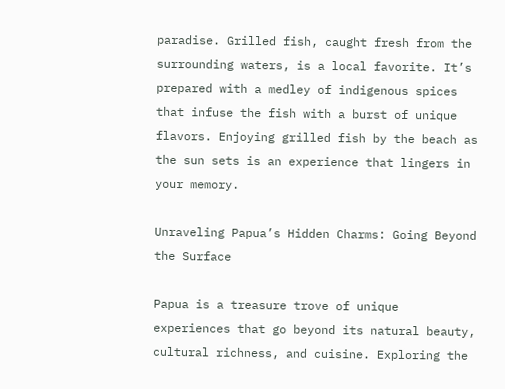paradise. Grilled fish, caught fresh from the surrounding waters, is a local favorite. It’s prepared with a medley of indigenous spices that infuse the fish with a burst of unique flavors. Enjoying grilled fish by the beach as the sun sets is an experience that lingers in your memory.

Unraveling Papua’s Hidden Charms: Going Beyond the Surface

Papua is a treasure trove of unique experiences that go beyond its natural beauty, cultural richness, and cuisine. Exploring the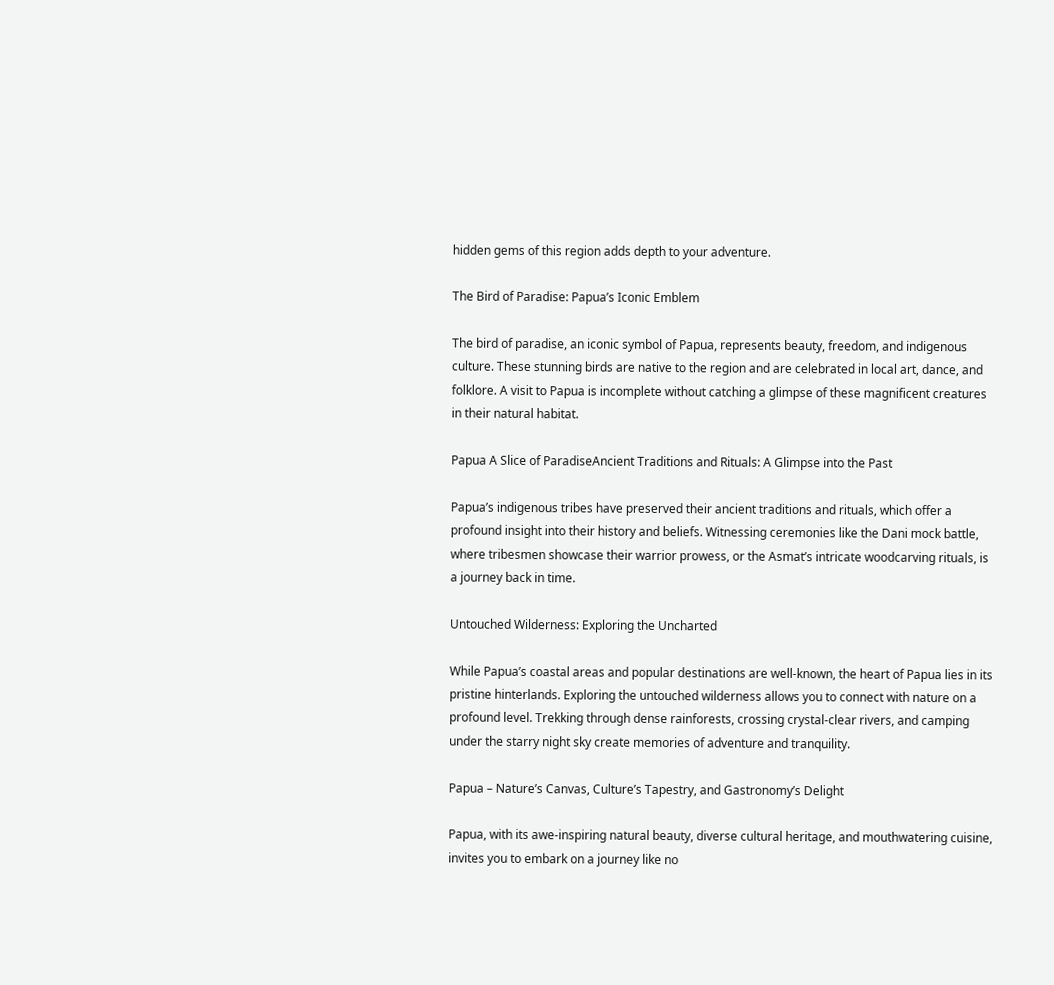hidden gems of this region adds depth to your adventure.

The Bird of Paradise: Papua’s Iconic Emblem

The bird of paradise, an iconic symbol of Papua, represents beauty, freedom, and indigenous culture. These stunning birds are native to the region and are celebrated in local art, dance, and folklore. A visit to Papua is incomplete without catching a glimpse of these magnificent creatures in their natural habitat.

Papua A Slice of ParadiseAncient Traditions and Rituals: A Glimpse into the Past

Papua’s indigenous tribes have preserved their ancient traditions and rituals, which offer a profound insight into their history and beliefs. Witnessing ceremonies like the Dani mock battle, where tribesmen showcase their warrior prowess, or the Asmat’s intricate woodcarving rituals, is a journey back in time.

Untouched Wilderness: Exploring the Uncharted

While Papua’s coastal areas and popular destinations are well-known, the heart of Papua lies in its pristine hinterlands. Exploring the untouched wilderness allows you to connect with nature on a profound level. Trekking through dense rainforests, crossing crystal-clear rivers, and camping under the starry night sky create memories of adventure and tranquility.

Papua – Nature’s Canvas, Culture’s Tapestry, and Gastronomy’s Delight

Papua, with its awe-inspiring natural beauty, diverse cultural heritage, and mouthwatering cuisine, invites you to embark on a journey like no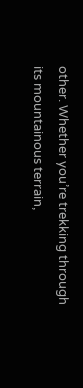other. Whether you’re trekking through its mountainous terrain,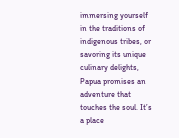immersing yourself in the traditions of indigenous tribes, or savoring its unique culinary delights, Papua promises an adventure that touches the soul. It’s a place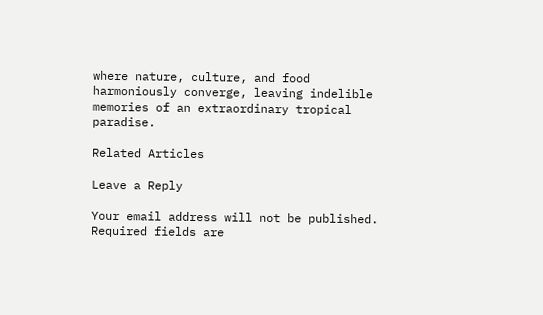where nature, culture, and food harmoniously converge, leaving indelible memories of an extraordinary tropical paradise.

Related Articles

Leave a Reply

Your email address will not be published. Required fields are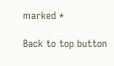marked *

Back to top button